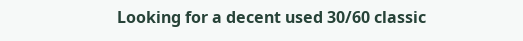Looking for a decent used 30/60 classic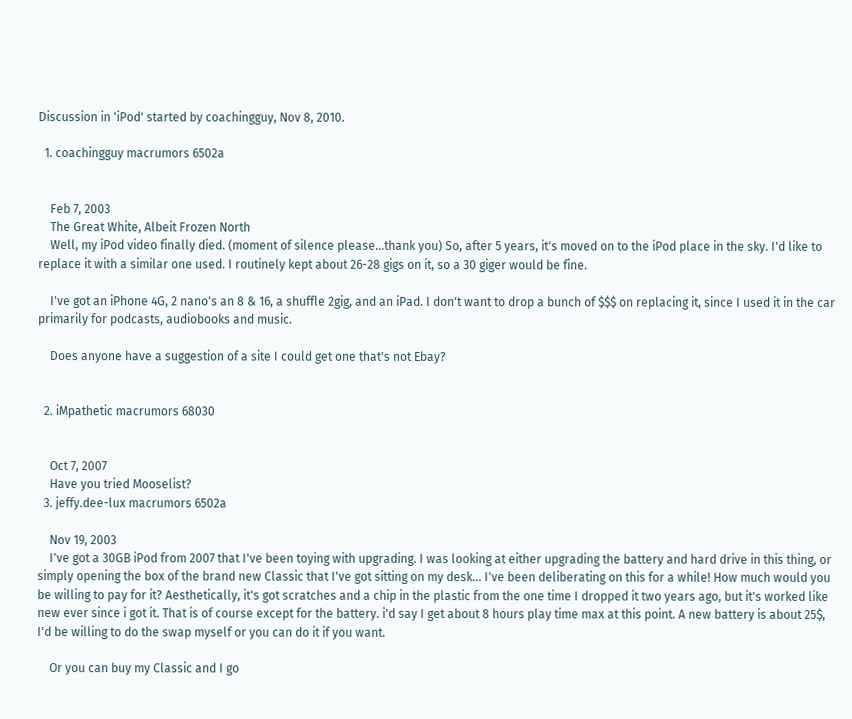Discussion in 'iPod' started by coachingguy, Nov 8, 2010.

  1. coachingguy macrumors 6502a


    Feb 7, 2003
    The Great White, Albeit Frozen North
    Well, my iPod video finally died. (moment of silence please...thank you) So, after 5 years, it's moved on to the iPod place in the sky. I'd like to replace it with a similar one used. I routinely kept about 26-28 gigs on it, so a 30 giger would be fine.

    I've got an iPhone 4G, 2 nano's an 8 & 16, a shuffle 2gig, and an iPad. I don't want to drop a bunch of $$$ on replacing it, since I used it in the car primarily for podcasts, audiobooks and music.

    Does anyone have a suggestion of a site I could get one that's not Ebay?


  2. iMpathetic macrumors 68030


    Oct 7, 2007
    Have you tried Mooselist?
  3. jeffy.dee-lux macrumors 6502a

    Nov 19, 2003
    I've got a 30GB iPod from 2007 that I've been toying with upgrading. I was looking at either upgrading the battery and hard drive in this thing, or simply opening the box of the brand new Classic that I've got sitting on my desk... I've been deliberating on this for a while! How much would you be willing to pay for it? Aesthetically, it's got scratches and a chip in the plastic from the one time I dropped it two years ago, but it's worked like new ever since i got it. That is of course except for the battery. i'd say I get about 8 hours play time max at this point. A new battery is about 25$, I'd be willing to do the swap myself or you can do it if you want.

    Or you can buy my Classic and I go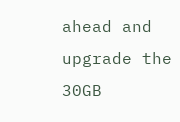ahead and upgrade the 30GB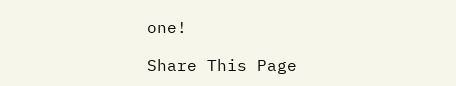one!

Share This Page